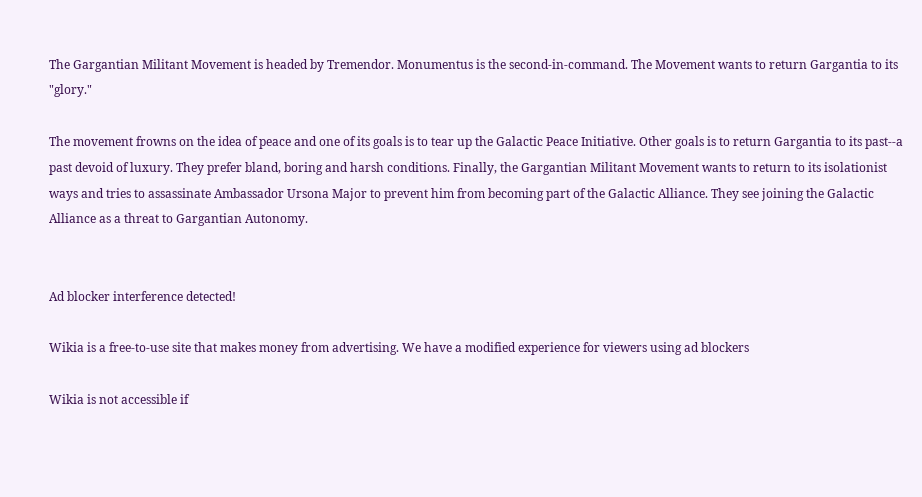The Gargantian Militant Movement is headed by Tremendor. Monumentus is the second-in-command. The Movement wants to return Gargantia to its "glory."

The movement frowns on the idea of peace and one of its goals is to tear up the Galactic Peace Initiative. Other goals is to return Gargantia to its past--a past devoid of luxury. They prefer bland, boring and harsh conditions. Finally, the Gargantian Militant Movement wants to return to its isolationist ways and tries to assassinate Ambassador Ursona Major to prevent him from becoming part of the Galactic Alliance. They see joining the Galactic Alliance as a threat to Gargantian Autonomy.


Ad blocker interference detected!

Wikia is a free-to-use site that makes money from advertising. We have a modified experience for viewers using ad blockers

Wikia is not accessible if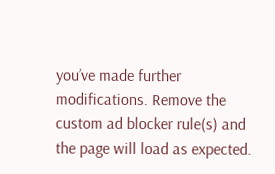you’ve made further modifications. Remove the custom ad blocker rule(s) and the page will load as expected.